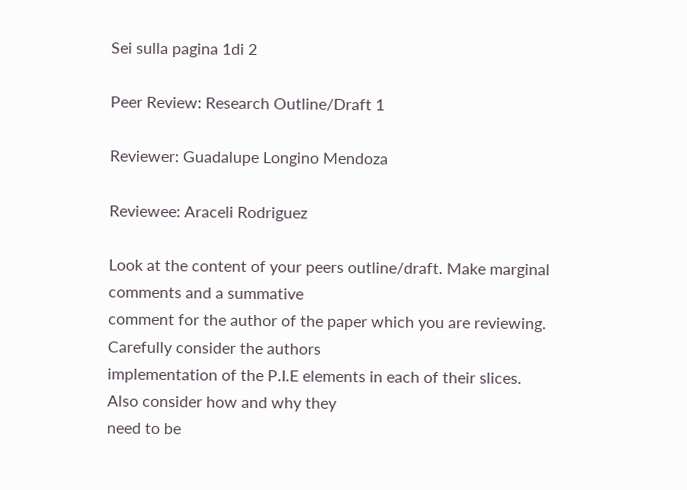Sei sulla pagina 1di 2

Peer Review: Research Outline/Draft 1

Reviewer: Guadalupe Longino Mendoza

Reviewee: Araceli Rodriguez

Look at the content of your peers outline/draft. Make marginal comments and a summative
comment for the author of the paper which you are reviewing. Carefully consider the authors
implementation of the P.I.E elements in each of their slices. Also consider how and why they
need to be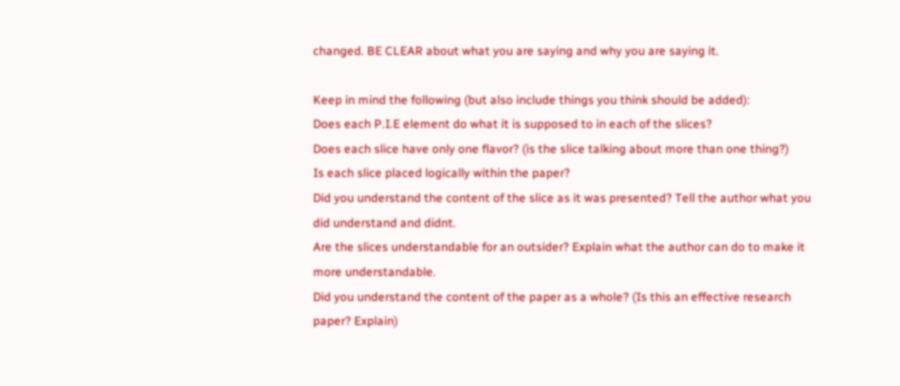changed. BE CLEAR about what you are saying and why you are saying it.

Keep in mind the following (but also include things you think should be added):
Does each P.I.E element do what it is supposed to in each of the slices?
Does each slice have only one flavor? (is the slice talking about more than one thing?)
Is each slice placed logically within the paper?
Did you understand the content of the slice as it was presented? Tell the author what you
did understand and didnt.
Are the slices understandable for an outsider? Explain what the author can do to make it
more understandable.
Did you understand the content of the paper as a whole? (Is this an effective research
paper? Explain)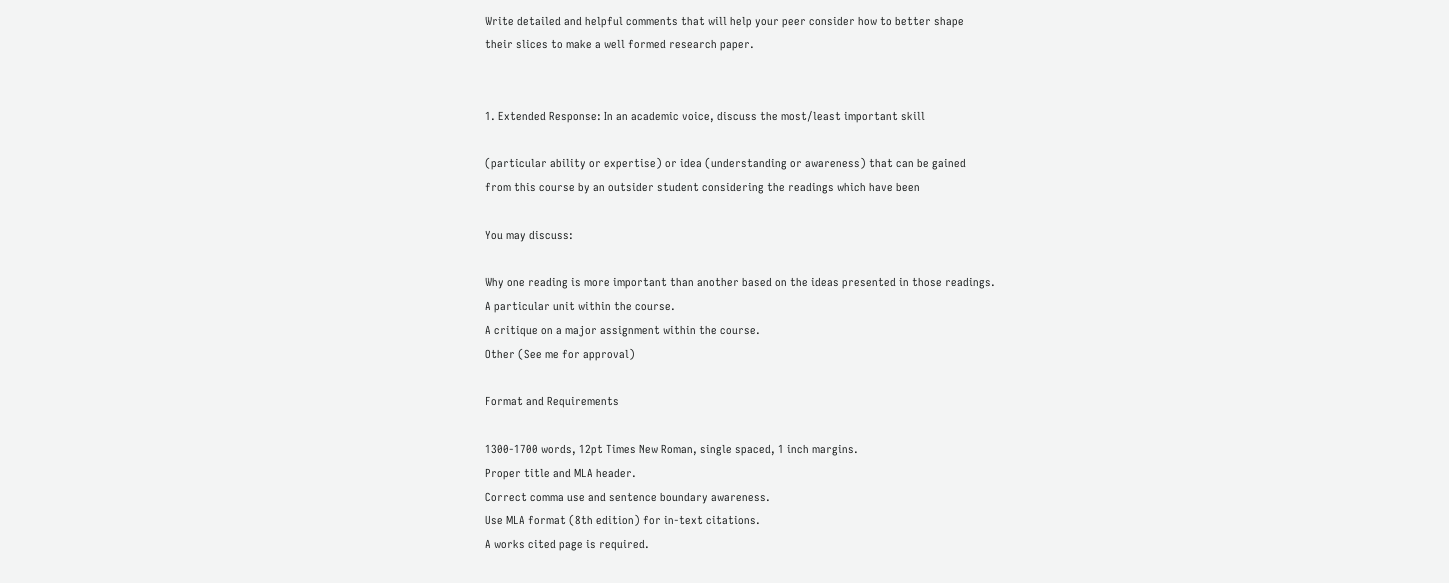Write detailed and helpful comments that will help your peer consider how to better shape
their slices to make a well formed research paper.


1. Extended Response: In an academic voice, discuss the most/least important skill

(particular ability or expertise) or idea (understanding or awareness) that can be gained
from this course by an outsider student considering the readings which have been

You may discuss:

Why one reading is more important than another based on the ideas presented in those readings.
A particular unit within the course.
A critique on a major assignment within the course.
Other (See me for approval)

Format and Requirements

1300-1700 words, 12pt Times New Roman, single spaced, 1 inch margins.
Proper title and MLA header.
Correct comma use and sentence boundary awareness.
Use MLA format (8th edition) for in-text citations.
A works cited page is required.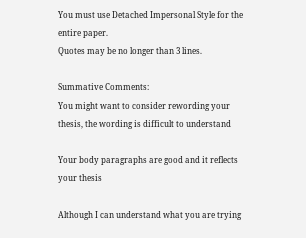You must use Detached Impersonal Style for the entire paper.
Quotes may be no longer than 3 lines.

Summative Comments:
You might want to consider rewording your thesis, the wording is difficult to understand

Your body paragraphs are good and it reflects your thesis

Although I can understand what you are trying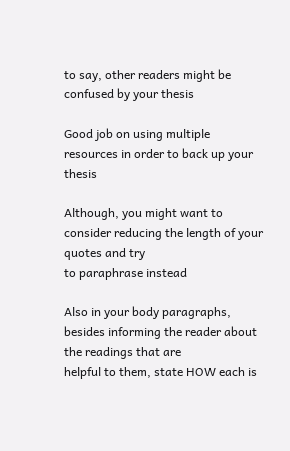to say, other readers might be
confused by your thesis

Good job on using multiple resources in order to back up your thesis

Although, you might want to consider reducing the length of your quotes and try
to paraphrase instead

Also in your body paragraphs, besides informing the reader about the readings that are
helpful to them, state HOW each is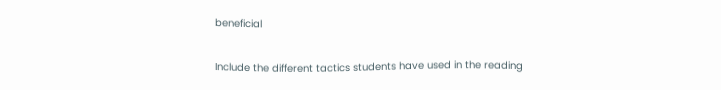beneficial

Include the different tactics students have used in the reading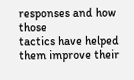responses and how those
tactics have helped them improve their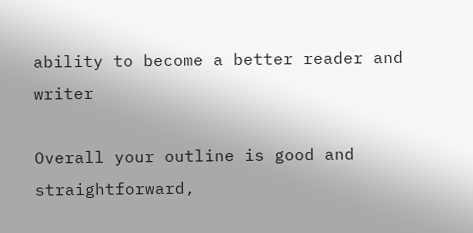ability to become a better reader and writer

Overall your outline is good and straightforward,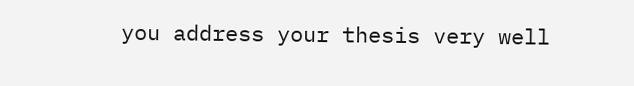you address your thesis very well